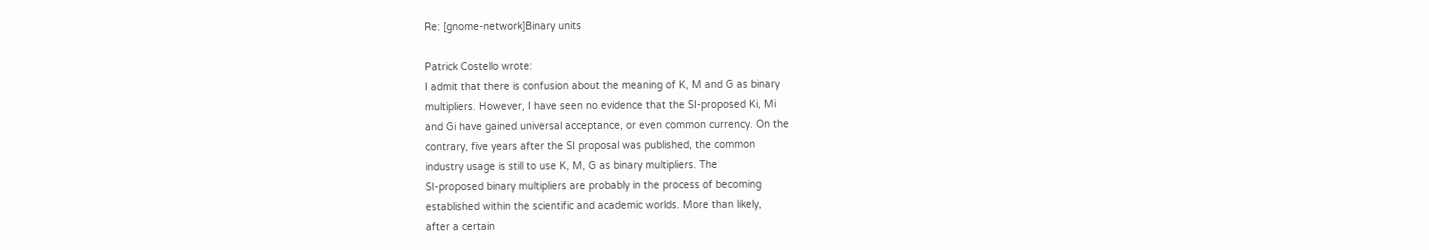Re: [gnome-network]Binary units

Patrick Costello wrote:
I admit that there is confusion about the meaning of K, M and G as binary
multipliers. However, I have seen no evidence that the SI-proposed Ki, Mi
and Gi have gained universal acceptance, or even common currency. On the
contrary, five years after the SI proposal was published, the common
industry usage is still to use K, M, G as binary multipliers. The
SI-proposed binary multipliers are probably in the process of becoming
established within the scientific and academic worlds. More than likely,
after a certain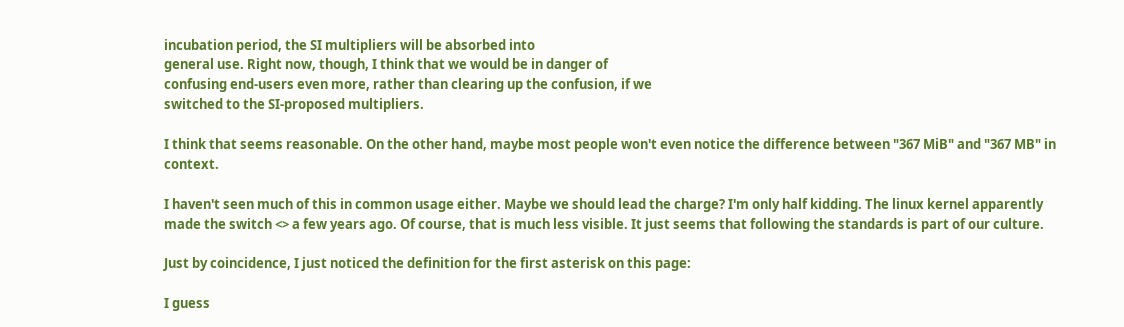incubation period, the SI multipliers will be absorbed into
general use. Right now, though, I think that we would be in danger of
confusing end-users even more, rather than clearing up the confusion, if we
switched to the SI-proposed multipliers.

I think that seems reasonable. On the other hand, maybe most people won't even notice the difference between "367 MiB" and "367 MB" in context.

I haven't seen much of this in common usage either. Maybe we should lead the charge? I'm only half kidding. The linux kernel apparently made the switch <> a few years ago. Of course, that is much less visible. It just seems that following the standards is part of our culture.

Just by coincidence, I just noticed the definition for the first asterisk on this page:

I guess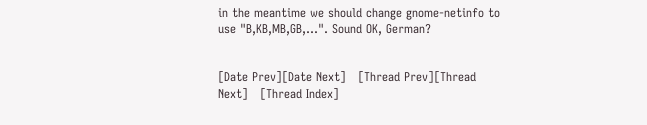in the meantime we should change gnome-netinfo to use "B,KB,MB,GB,...". Sound OK, German?


[Date Prev][Date Next]   [Thread Prev][Thread Next]   [Thread Index]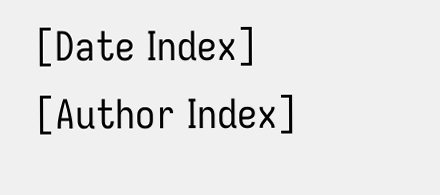[Date Index] [Author Index]